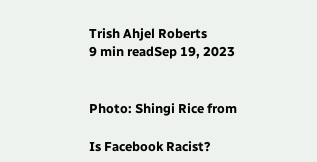Trish Ahjel Roberts
9 min readSep 19, 2023


Photo: Shingi Rice from

Is Facebook Racist?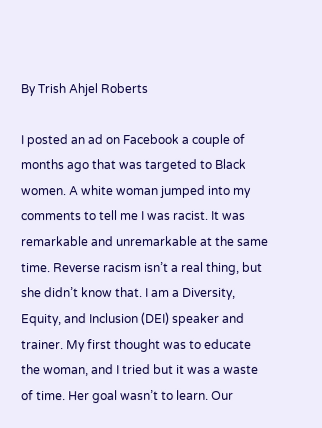By Trish Ahjel Roberts

I posted an ad on Facebook a couple of months ago that was targeted to Black women. A white woman jumped into my comments to tell me I was racist. It was remarkable and unremarkable at the same time. Reverse racism isn’t a real thing, but she didn’t know that. I am a Diversity, Equity, and Inclusion (DEI) speaker and trainer. My first thought was to educate the woman, and I tried but it was a waste of time. Her goal wasn’t to learn. Our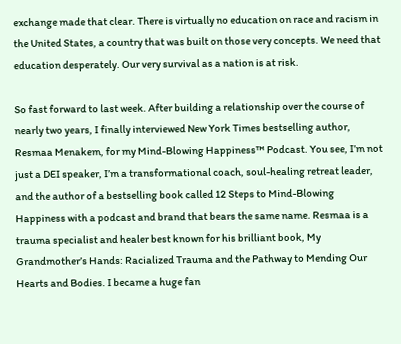exchange made that clear. There is virtually no education on race and racism in the United States, a country that was built on those very concepts. We need that education desperately. Our very survival as a nation is at risk.

So fast forward to last week. After building a relationship over the course of nearly two years, I finally interviewed New York Times bestselling author, Resmaa Menakem, for my Mind-Blowing Happiness™ Podcast. You see, I’m not just a DEI speaker, I’m a transformational coach, soul-healing retreat leader, and the author of a bestselling book called 12 Steps to Mind-Blowing Happiness with a podcast and brand that bears the same name. Resmaa is a trauma specialist and healer best known for his brilliant book, My Grandmother’s Hands: Racialized Trauma and the Pathway to Mending Our Hearts and Bodies. I became a huge fan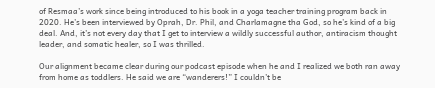of Resmaa’s work since being introduced to his book in a yoga teacher training program back in 2020. He’s been interviewed by Oprah, Dr. Phil, and Charlamagne tha God, so he’s kind of a big deal. And, it’s not every day that I get to interview a wildly successful author, antiracism thought leader, and somatic healer, so I was thrilled.

Our alignment became clear during our podcast episode when he and I realized we both ran away from home as toddlers. He said we are “wanderers!” I couldn’t be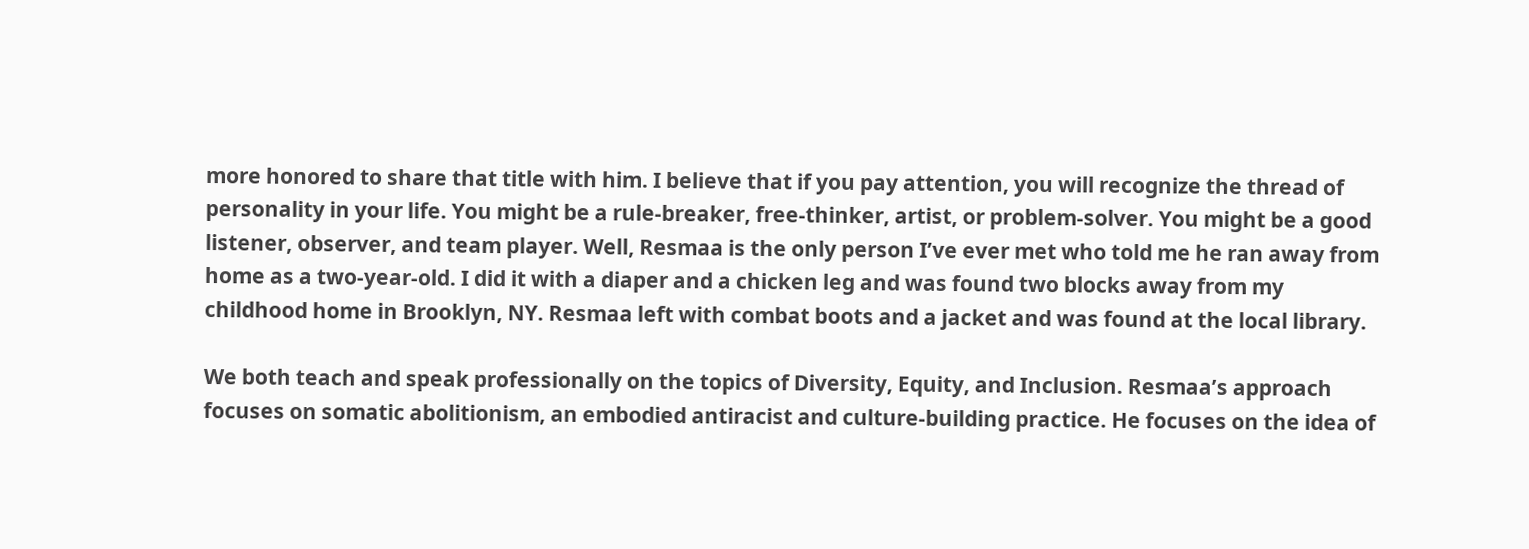more honored to share that title with him. I believe that if you pay attention, you will recognize the thread of personality in your life. You might be a rule-breaker, free-thinker, artist, or problem-solver. You might be a good listener, observer, and team player. Well, Resmaa is the only person I’ve ever met who told me he ran away from home as a two-year-old. I did it with a diaper and a chicken leg and was found two blocks away from my childhood home in Brooklyn, NY. Resmaa left with combat boots and a jacket and was found at the local library.

We both teach and speak professionally on the topics of Diversity, Equity, and Inclusion. Resmaa’s approach focuses on somatic abolitionism, an embodied antiracist and culture-building practice. He focuses on the idea of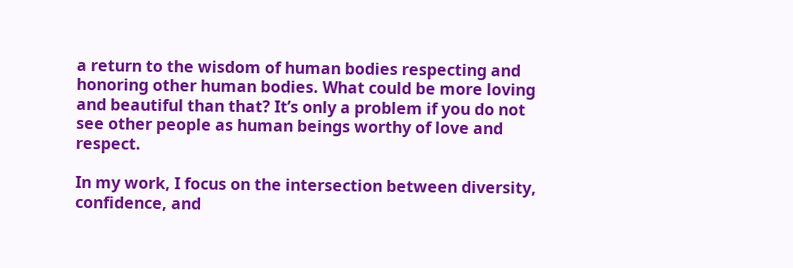a return to the wisdom of human bodies respecting and honoring other human bodies. What could be more loving and beautiful than that? It’s only a problem if you do not see other people as human beings worthy of love and respect.

In my work, I focus on the intersection between diversity, confidence, and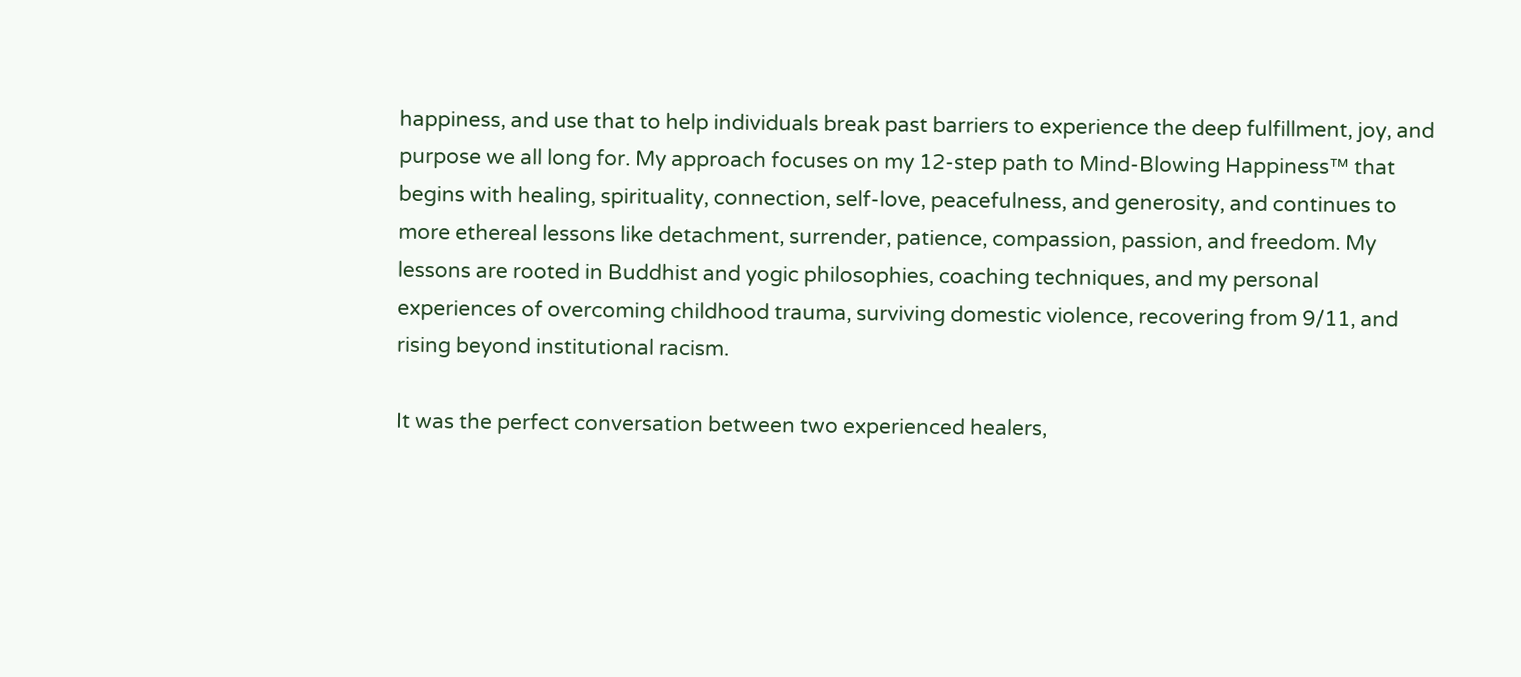happiness, and use that to help individuals break past barriers to experience the deep fulfillment, joy, and purpose we all long for. My approach focuses on my 12-step path to Mind-Blowing Happiness™ that begins with healing, spirituality, connection, self-love, peacefulness, and generosity, and continues to more ethereal lessons like detachment, surrender, patience, compassion, passion, and freedom. My lessons are rooted in Buddhist and yogic philosophies, coaching techniques, and my personal experiences of overcoming childhood trauma, surviving domestic violence, recovering from 9/11, and rising beyond institutional racism.

It was the perfect conversation between two experienced healers,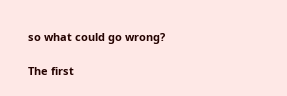so what could go wrong?

The first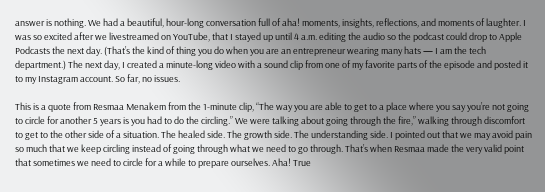answer is nothing. We had a beautiful, hour-long conversation full of aha! moments, insights, reflections, and moments of laughter. I was so excited after we livestreamed on YouTube, that I stayed up until 4 a.m. editing the audio so the podcast could drop to Apple Podcasts the next day. (That’s the kind of thing you do when you are an entrepreneur wearing many hats — I am the tech department.) The next day, I created a minute-long video with a sound clip from one of my favorite parts of the episode and posted it to my Instagram account. So far, no issues.

This is a quote from Resmaa Menakem from the 1-minute clip, “The way you are able to get to a place where you say you’re not going to circle for another 5 years is you had to do the circling.” We were talking about going through the fire,” walking through discomfort to get to the other side of a situation. The healed side. The growth side. The understanding side. I pointed out that we may avoid pain so much that we keep circling instead of going through what we need to go through. That’s when Resmaa made the very valid point that sometimes we need to circle for a while to prepare ourselves. Aha! True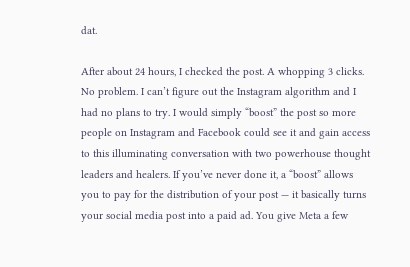dat.

After about 24 hours, I checked the post. A whopping 3 clicks. No problem. I can’t figure out the Instagram algorithm and I had no plans to try. I would simply “boost” the post so more people on Instagram and Facebook could see it and gain access to this illuminating conversation with two powerhouse thought leaders and healers. If you’ve never done it, a “boost” allows you to pay for the distribution of your post — it basically turns your social media post into a paid ad. You give Meta a few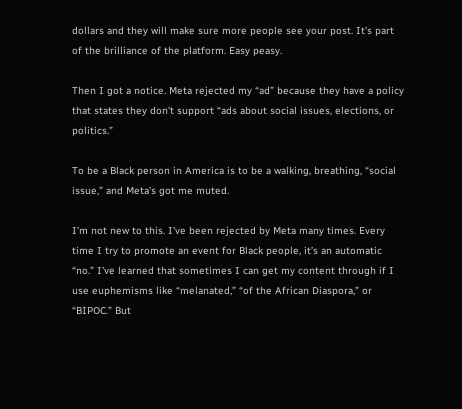dollars and they will make sure more people see your post. It’s part of the brilliance of the platform. Easy peasy.

Then I got a notice. Meta rejected my “ad” because they have a policy that states they don’t support “ads about social issues, elections, or politics.”

To be a Black person in America is to be a walking, breathing, “social issue,” and Meta’s got me muted.

I’m not new to this. I’ve been rejected by Meta many times. Every time I try to promote an event for Black people, it’s an automatic “no.” I’ve learned that sometimes I can get my content through if I use euphemisms like “melanated,” “of the African Diaspora,” or “BIPOC.” But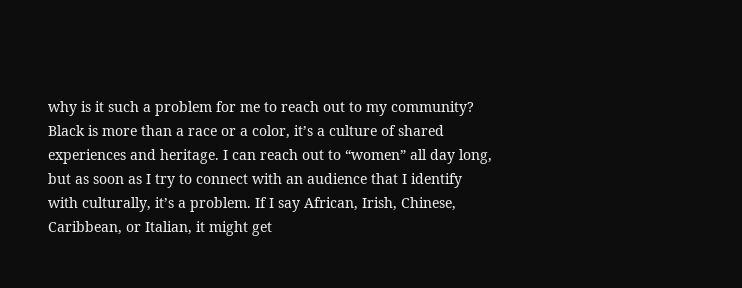why is it such a problem for me to reach out to my community? Black is more than a race or a color, it’s a culture of shared experiences and heritage. I can reach out to “women” all day long, but as soon as I try to connect with an audience that I identify with culturally, it’s a problem. If I say African, Irish, Chinese, Caribbean, or Italian, it might get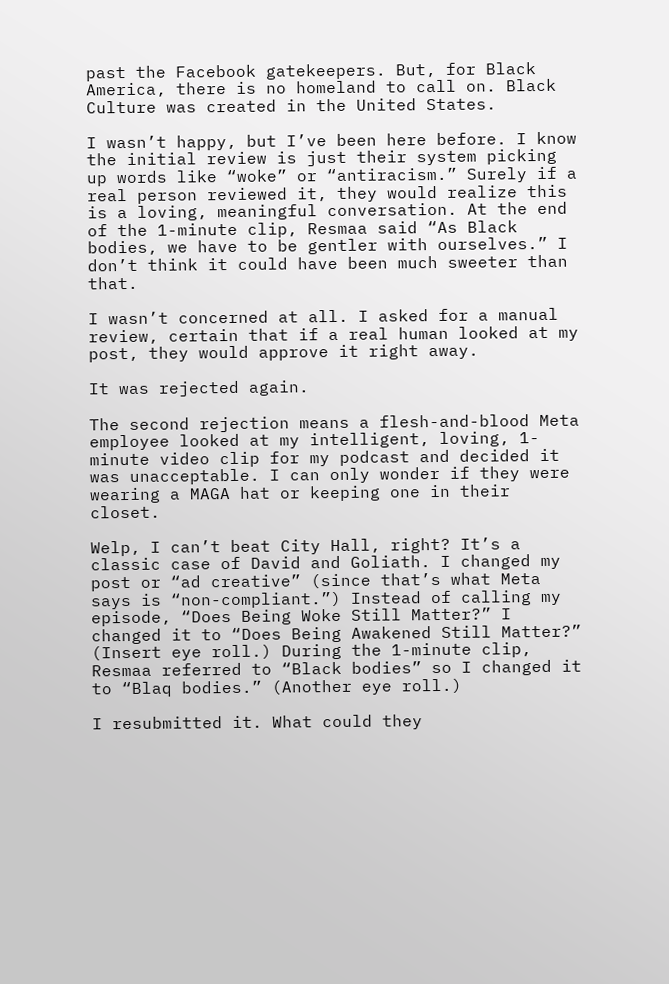past the Facebook gatekeepers. But, for Black America, there is no homeland to call on. Black Culture was created in the United States.

I wasn’t happy, but I’ve been here before. I know the initial review is just their system picking up words like “woke” or “antiracism.” Surely if a real person reviewed it, they would realize this is a loving, meaningful conversation. At the end of the 1-minute clip, Resmaa said “As Black bodies, we have to be gentler with ourselves.” I don’t think it could have been much sweeter than that.

I wasn’t concerned at all. I asked for a manual review, certain that if a real human looked at my post, they would approve it right away.

It was rejected again.

The second rejection means a flesh-and-blood Meta employee looked at my intelligent, loving, 1-minute video clip for my podcast and decided it was unacceptable. I can only wonder if they were wearing a MAGA hat or keeping one in their closet.

Welp, I can’t beat City Hall, right? It’s a classic case of David and Goliath. I changed my post or “ad creative” (since that’s what Meta says is “non-compliant.”) Instead of calling my episode, “Does Being Woke Still Matter?” I changed it to “Does Being Awakened Still Matter?” (Insert eye roll.) During the 1-minute clip, Resmaa referred to “Black bodies” so I changed it to “Blaq bodies.” (Another eye roll.)

I resubmitted it. What could they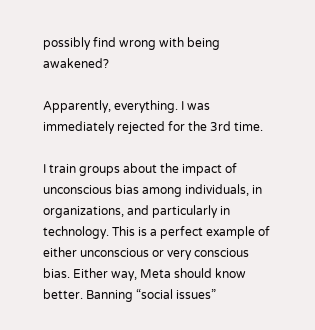possibly find wrong with being awakened?

Apparently, everything. I was immediately rejected for the 3rd time.

I train groups about the impact of unconscious bias among individuals, in organizations, and particularly in technology. This is a perfect example of either unconscious or very conscious bias. Either way, Meta should know better. Banning “social issues”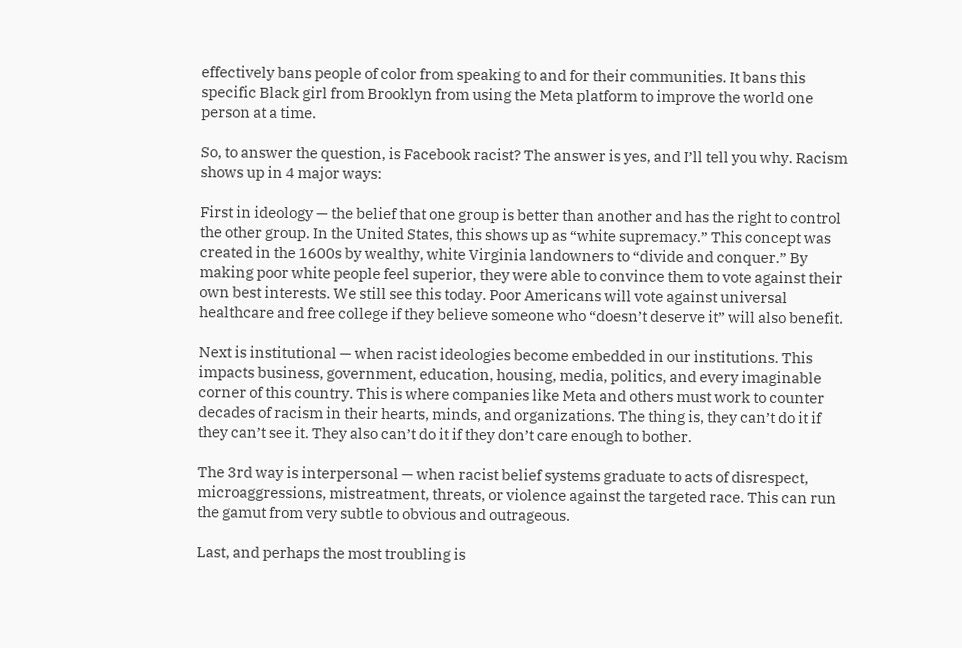effectively bans people of color from speaking to and for their communities. It bans this specific Black girl from Brooklyn from using the Meta platform to improve the world one person at a time.

So, to answer the question, is Facebook racist? The answer is yes, and I’ll tell you why. Racism shows up in 4 major ways:

First in ideology — the belief that one group is better than another and has the right to control the other group. In the United States, this shows up as “white supremacy.” This concept was created in the 1600s by wealthy, white Virginia landowners to “divide and conquer.” By making poor white people feel superior, they were able to convince them to vote against their own best interests. We still see this today. Poor Americans will vote against universal healthcare and free college if they believe someone who “doesn’t deserve it” will also benefit.

Next is institutional — when racist ideologies become embedded in our institutions. This impacts business, government, education, housing, media, politics, and every imaginable corner of this country. This is where companies like Meta and others must work to counter decades of racism in their hearts, minds, and organizations. The thing is, they can’t do it if they can’t see it. They also can’t do it if they don’t care enough to bother.

The 3rd way is interpersonal — when racist belief systems graduate to acts of disrespect, microaggressions, mistreatment, threats, or violence against the targeted race. This can run the gamut from very subtle to obvious and outrageous.

Last, and perhaps the most troubling is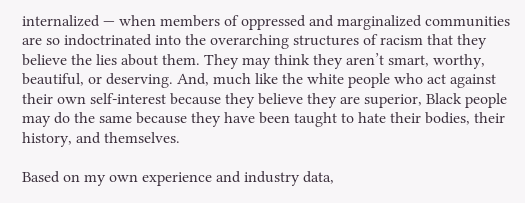internalized — when members of oppressed and marginalized communities are so indoctrinated into the overarching structures of racism that they believe the lies about them. They may think they aren’t smart, worthy, beautiful, or deserving. And, much like the white people who act against their own self-interest because they believe they are superior, Black people may do the same because they have been taught to hate their bodies, their history, and themselves.

Based on my own experience and industry data,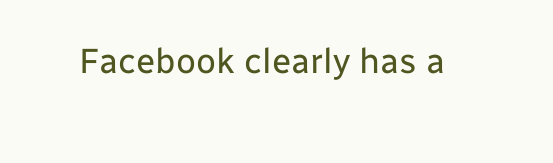Facebook clearly has a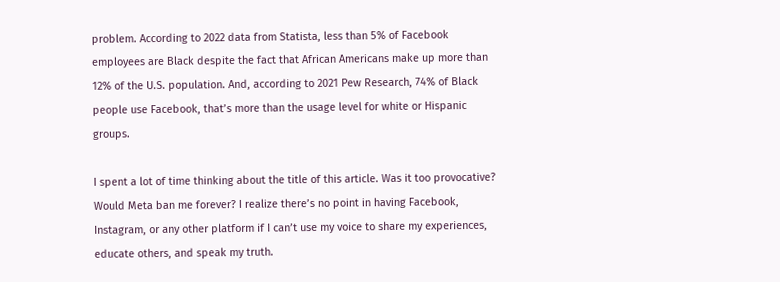problem. According to 2022 data from Statista, less than 5% of Facebook employees are Black despite the fact that African Americans make up more than 12% of the U.S. population. And, according to 2021 Pew Research, 74% of Black people use Facebook, that’s more than the usage level for white or Hispanic groups.

I spent a lot of time thinking about the title of this article. Was it too provocative? Would Meta ban me forever? I realize there’s no point in having Facebook, Instagram, or any other platform if I can’t use my voice to share my experiences, educate others, and speak my truth.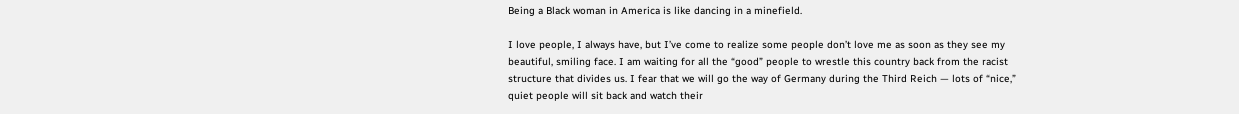Being a Black woman in America is like dancing in a minefield.

I love people, I always have, but I’ve come to realize some people don’t love me as soon as they see my beautiful, smiling face. I am waiting for all the “good” people to wrestle this country back from the racist structure that divides us. I fear that we will go the way of Germany during the Third Reich — lots of “nice,” quiet people will sit back and watch their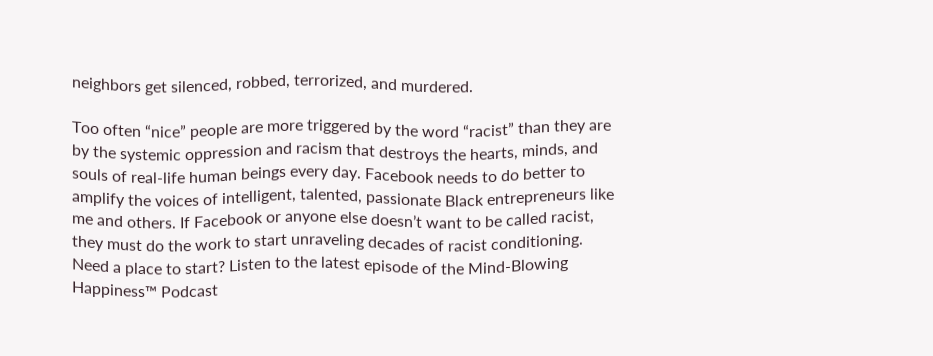neighbors get silenced, robbed, terrorized, and murdered.

Too often “nice” people are more triggered by the word “racist” than they are by the systemic oppression and racism that destroys the hearts, minds, and souls of real-life human beings every day. Facebook needs to do better to amplify the voices of intelligent, talented, passionate Black entrepreneurs like me and others. If Facebook or anyone else doesn’t want to be called racist, they must do the work to start unraveling decades of racist conditioning. Need a place to start? Listen to the latest episode of the Mind-Blowing Happiness™ Podcast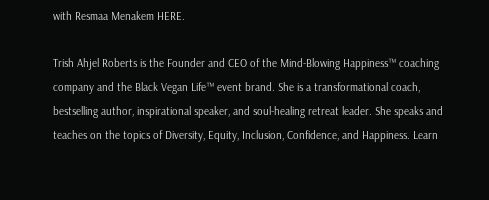with Resmaa Menakem HERE.

Trish Ahjel Roberts is the Founder and CEO of the Mind-Blowing Happiness™ coaching company and the Black Vegan Life™ event brand. She is a transformational coach, bestselling author, inspirational speaker, and soul-healing retreat leader. She speaks and teaches on the topics of Diversity, Equity, Inclusion, Confidence, and Happiness. Learn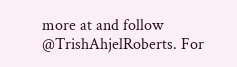more at and follow @TrishAhjelRoberts. For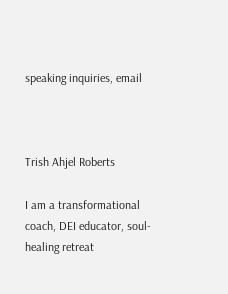speaking inquiries, email



Trish Ahjel Roberts

I am a transformational coach, DEI educator, soul-healing retreat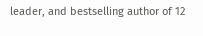leader, and bestselling author of 12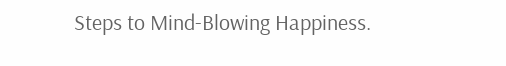Steps to Mind-Blowing Happiness.